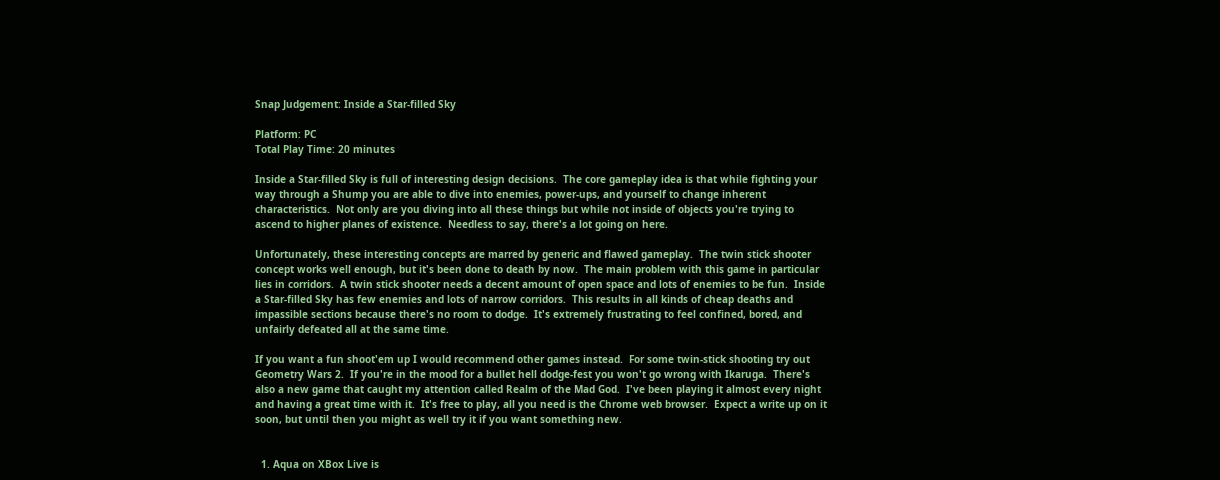Snap Judgement: Inside a Star-filled Sky

Platform: PC
Total Play Time: 20 minutes

Inside a Star-filled Sky is full of interesting design decisions.  The core gameplay idea is that while fighting your way through a Shump you are able to dive into enemies, power-ups, and yourself to change inherent characteristics.  Not only are you diving into all these things but while not inside of objects you're trying to ascend to higher planes of existence.  Needless to say, there's a lot going on here.

Unfortunately, these interesting concepts are marred by generic and flawed gameplay.  The twin stick shooter concept works well enough, but it's been done to death by now.  The main problem with this game in particular lies in corridors.  A twin stick shooter needs a decent amount of open space and lots of enemies to be fun.  Inside a Star-filled Sky has few enemies and lots of narrow corridors.  This results in all kinds of cheap deaths and impassible sections because there's no room to dodge.  It's extremely frustrating to feel confined, bored, and unfairly defeated all at the same time.

If you want a fun shoot'em up I would recommend other games instead.  For some twin-stick shooting try out Geometry Wars 2.  If you're in the mood for a bullet hell dodge-fest you won't go wrong with Ikaruga.  There's also a new game that caught my attention called Realm of the Mad God.  I've been playing it almost every night and having a great time with it.  It's free to play, all you need is the Chrome web browser.  Expect a write up on it soon, but until then you might as well try it if you want something new.


  1. Aqua on XBox Live is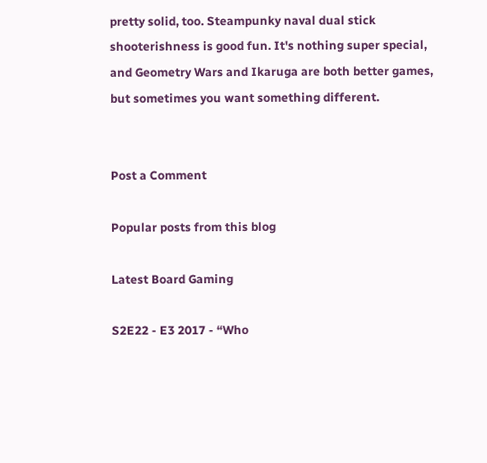pretty solid, too. Steampunky naval dual stick shooterishness is good fun. It's nothing super special, and Geometry Wars and Ikaruga are both better games, but sometimes you want something different.


Post a Comment

Popular posts from this blog

Latest Board Gaming

S2E22 - E3 2017 - “Who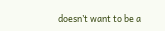doesn’t want to be a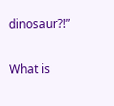dinosaur?!”

What is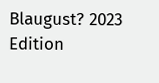Blaugust? 2023 Edition